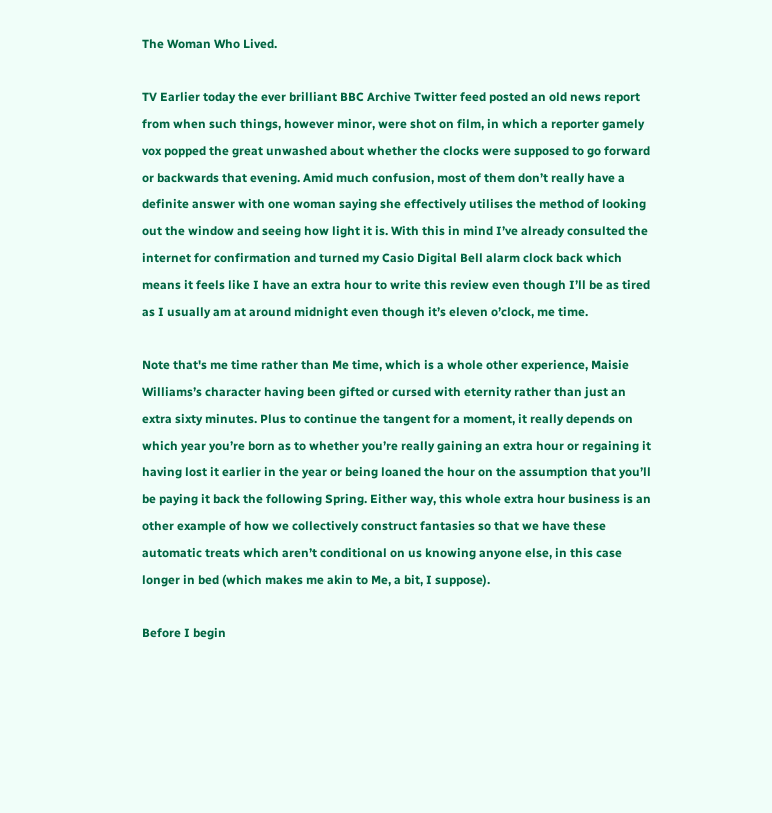The Woman Who Lived.

TV Earlier today the ever brilliant BBC Archive Twitter feed posted an old news report from when such things, however minor, were shot on film, in which a reporter gamely vox popped the great unwashed about whether the clocks were supposed to go forward or backwards that evening. Amid much confusion, most of them don’t really have a definite answer with one woman saying she effectively utilises the method of looking out the window and seeing how light it is. With this in mind I’ve already consulted the internet for confirmation and turned my Casio Digital Bell alarm clock back which means it feels like I have an extra hour to write this review even though I’ll be as tired as I usually am at around midnight even though it’s eleven o’clock, me time.

Note that's me time rather than Me time, which is a whole other experience, Maisie Williams’s character having been gifted or cursed with eternity rather than just an extra sixty minutes. Plus to continue the tangent for a moment, it really depends on which year you’re born as to whether you’re really gaining an extra hour or regaining it having lost it earlier in the year or being loaned the hour on the assumption that you’ll be paying it back the following Spring. Either way, this whole extra hour business is an other example of how we collectively construct fantasies so that we have these automatic treats which aren’t conditional on us knowing anyone else, in this case longer in bed (which makes me akin to Me, a bit, I suppose).

Before I begin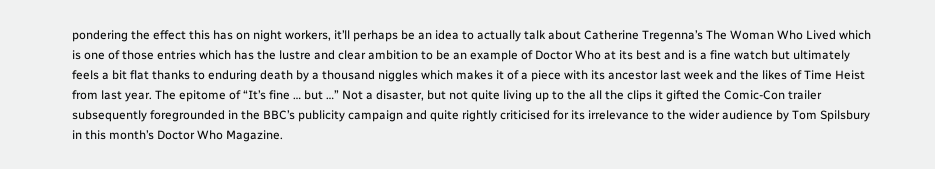pondering the effect this has on night workers, it’ll perhaps be an idea to actually talk about Catherine Tregenna’s The Woman Who Lived which is one of those entries which has the lustre and clear ambition to be an example of Doctor Who at its best and is a fine watch but ultimately feels a bit flat thanks to enduring death by a thousand niggles which makes it of a piece with its ancestor last week and the likes of Time Heist from last year. The epitome of “It’s fine … but …” Not a disaster, but not quite living up to the all the clips it gifted the Comic-Con trailer subsequently foregrounded in the BBC’s publicity campaign and quite rightly criticised for its irrelevance to the wider audience by Tom Spilsbury in this month’s Doctor Who Magazine.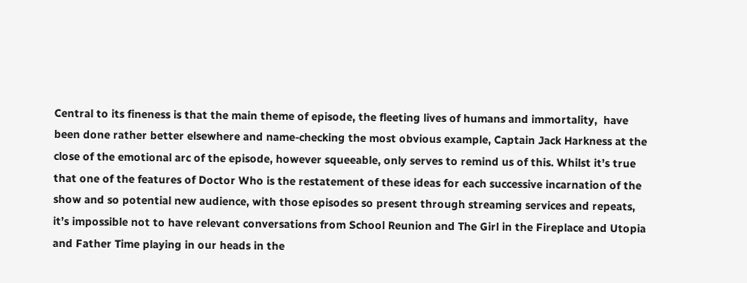Central to its fineness is that the main theme of episode, the fleeting lives of humans and immortality,  have been done rather better elsewhere and name-checking the most obvious example, Captain Jack Harkness at the close of the emotional arc of the episode, however squeeable, only serves to remind us of this. Whilst it’s true that one of the features of Doctor Who is the restatement of these ideas for each successive incarnation of the show and so potential new audience, with those episodes so present through streaming services and repeats, it’s impossible not to have relevant conversations from School Reunion and The Girl in the Fireplace and Utopia and Father Time playing in our heads in the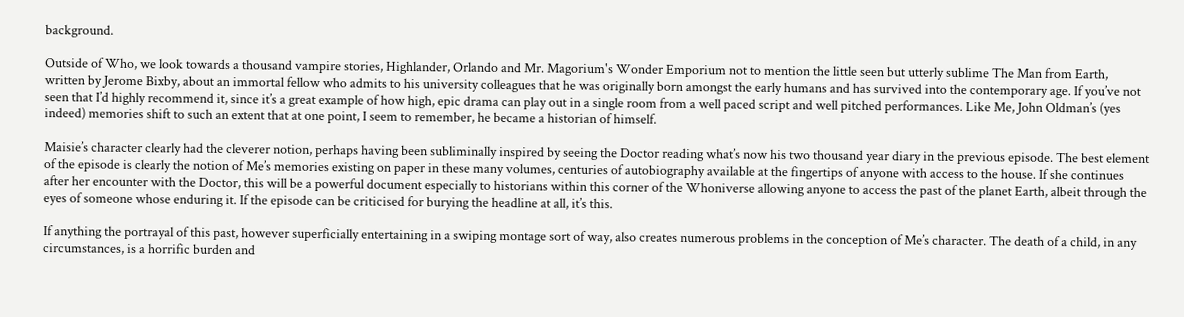background.

Outside of Who, we look towards a thousand vampire stories, Highlander, Orlando and Mr. Magorium's Wonder Emporium not to mention the little seen but utterly sublime The Man from Earth, written by Jerome Bixby, about an immortal fellow who admits to his university colleagues that he was originally born amongst the early humans and has survived into the contemporary age. If you’ve not seen that I’d highly recommend it, since it’s a great example of how high, epic drama can play out in a single room from a well paced script and well pitched performances. Like Me, John Oldman’s (yes indeed) memories shift to such an extent that at one point, I seem to remember, he became a historian of himself.

Maisie’s character clearly had the cleverer notion, perhaps having been subliminally inspired by seeing the Doctor reading what’s now his two thousand year diary in the previous episode. The best element of the episode is clearly the notion of Me’s memories existing on paper in these many volumes, centuries of autobiography available at the fingertips of anyone with access to the house. If she continues after her encounter with the Doctor, this will be a powerful document especially to historians within this corner of the Whoniverse allowing anyone to access the past of the planet Earth, albeit through the eyes of someone whose enduring it. If the episode can be criticised for burying the headline at all, it’s this.

If anything the portrayal of this past, however superficially entertaining in a swiping montage sort of way, also creates numerous problems in the conception of Me’s character. The death of a child, in any circumstances, is a horrific burden and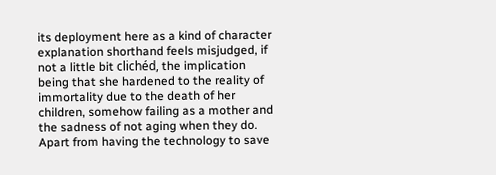its deployment here as a kind of character explanation shorthand feels misjudged, if not a little bit clichéd, the implication being that she hardened to the reality of immortality due to the death of her children, somehow failing as a mother and the sadness of not aging when they do. Apart from having the technology to save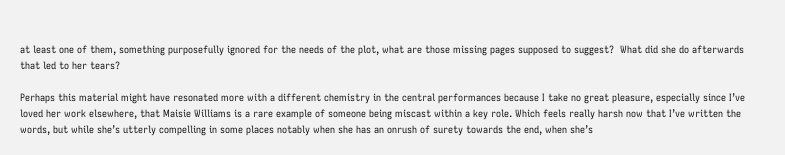at least one of them, something purposefully ignored for the needs of the plot, what are those missing pages supposed to suggest?  What did she do afterwards that led to her tears?

Perhaps this material might have resonated more with a different chemistry in the central performances because I take no great pleasure, especially since I’ve loved her work elsewhere, that Maisie Williams is a rare example of someone being miscast within a key role. Which feels really harsh now that I’ve written the words, but while she’s utterly compelling in some places notably when she has an onrush of surety towards the end, when she’s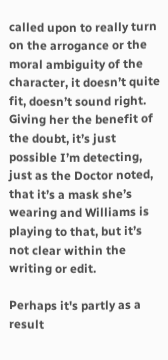called upon to really turn on the arrogance or the moral ambiguity of the character, it doesn’t quite fit, doesn’t sound right. Giving her the benefit of the doubt, it’s just possible I’m detecting, just as the Doctor noted, that it’s a mask she’s wearing and Williams is playing to that, but it’s not clear within the writing or edit.

Perhaps it's partly as a result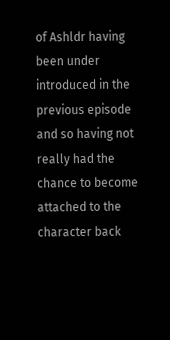of Ashldr having been under introduced in the previous episode and so having not really had the chance to become attached to the character back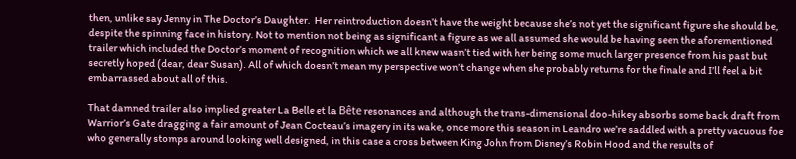then, unlike say Jenny in The Doctor’s Daughter.  Her reintroduction doesn’t have the weight because she’s not yet the significant figure she should be, despite the spinning face in history. Not to mention not being as significant a figure as we all assumed she would be having seen the aforementioned trailer which included the Doctor’s moment of recognition which we all knew wasn’t tied with her being some much larger presence from his past but secretly hoped (dear, dear Susan). All of which doesn’t mean my perspective won’t change when she probably returns for the finale and I’ll feel a bit embarrassed about all of this.

That damned trailer also implied greater La Belle et la Bête resonances and although the trans-dimensional doo-hikey absorbs some back draft from Warrior’s Gate dragging a fair amount of Jean Cocteau’s imagery in its wake, once more this season in Leandro we’re saddled with a pretty vacuous foe who generally stomps around looking well designed, in this case a cross between King John from Disney’s Robin Hood and the results of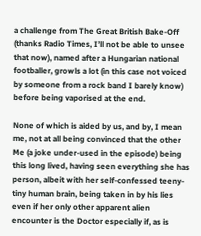a challenge from The Great British Bake-Off (thanks Radio Times, I’ll not be able to unsee that now), named after a Hungarian national footballer, growls a lot (in this case not voiced by someone from a rock band I barely know) before being vaporised at the end.

None of which is aided by us, and by, I mean me, not at all being convinced that the other Me (a joke under-used in the episode) being this long lived, having seen everything she has person, albeit with her self-confessed teeny-tiny human brain, being taken in by his lies even if her only other apparent alien encounter is the Doctor especially if, as is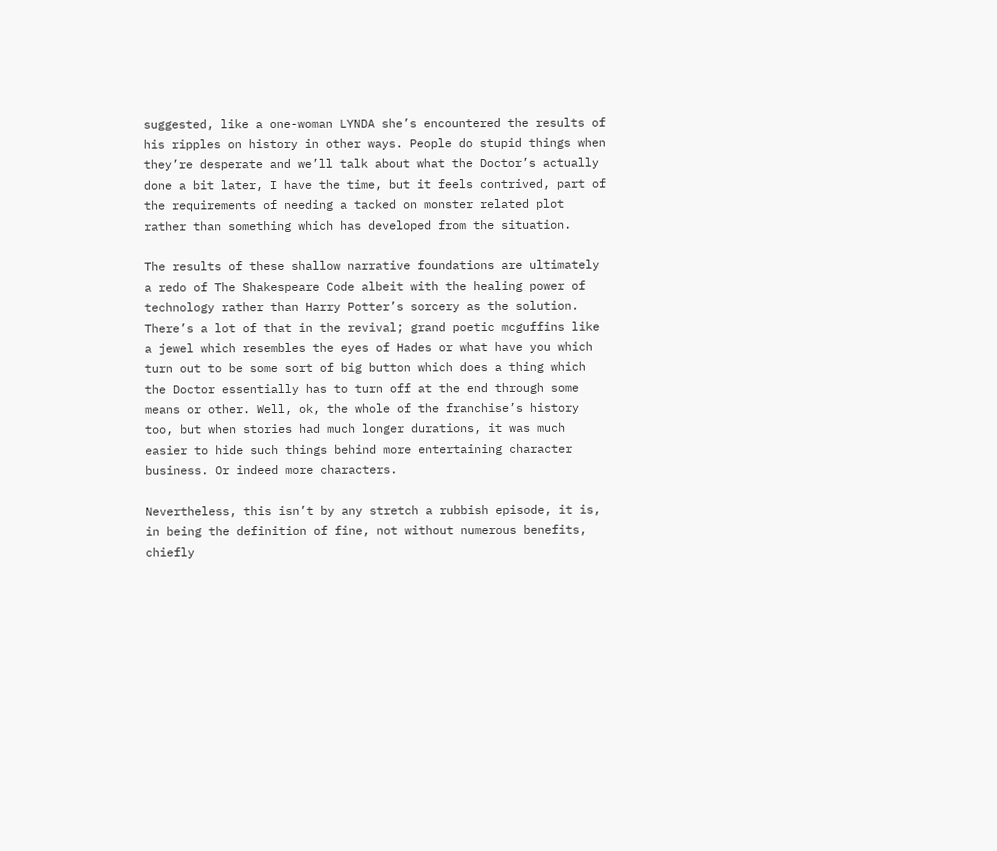suggested, like a one-woman LYNDA she’s encountered the results of his ripples on history in other ways. People do stupid things when they’re desperate and we’ll talk about what the Doctor’s actually done a bit later, I have the time, but it feels contrived, part of the requirements of needing a tacked on monster related plot rather than something which has developed from the situation.

The results of these shallow narrative foundations are ultimately a redo of The Shakespeare Code albeit with the healing power of technology rather than Harry Potter’s sorcery as the solution. There’s a lot of that in the revival; grand poetic mcguffins like a jewel which resembles the eyes of Hades or what have you which turn out to be some sort of big button which does a thing which the Doctor essentially has to turn off at the end through some means or other. Well, ok, the whole of the franchise’s history too, but when stories had much longer durations, it was much easier to hide such things behind more entertaining character business. Or indeed more characters.

Nevertheless, this isn’t by any stretch a rubbish episode, it is, in being the definition of fine, not without numerous benefits, chiefly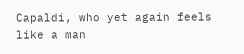Capaldi, who yet again feels like a man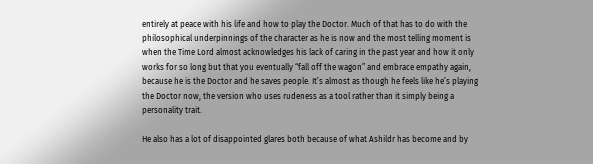entirely at peace with his life and how to play the Doctor. Much of that has to do with the philosophical underpinnings of the character as he is now and the most telling moment is when the Time Lord almost acknowledges his lack of caring in the past year and how it only works for so long but that you eventually “fall off the wagon” and embrace empathy again, because he is the Doctor and he saves people. It’s almost as though he feels like he’s playing the Doctor now, the version who uses rudeness as a tool rather than it simply being a personality trait.

He also has a lot of disappointed glares both because of what Ashildr has become and by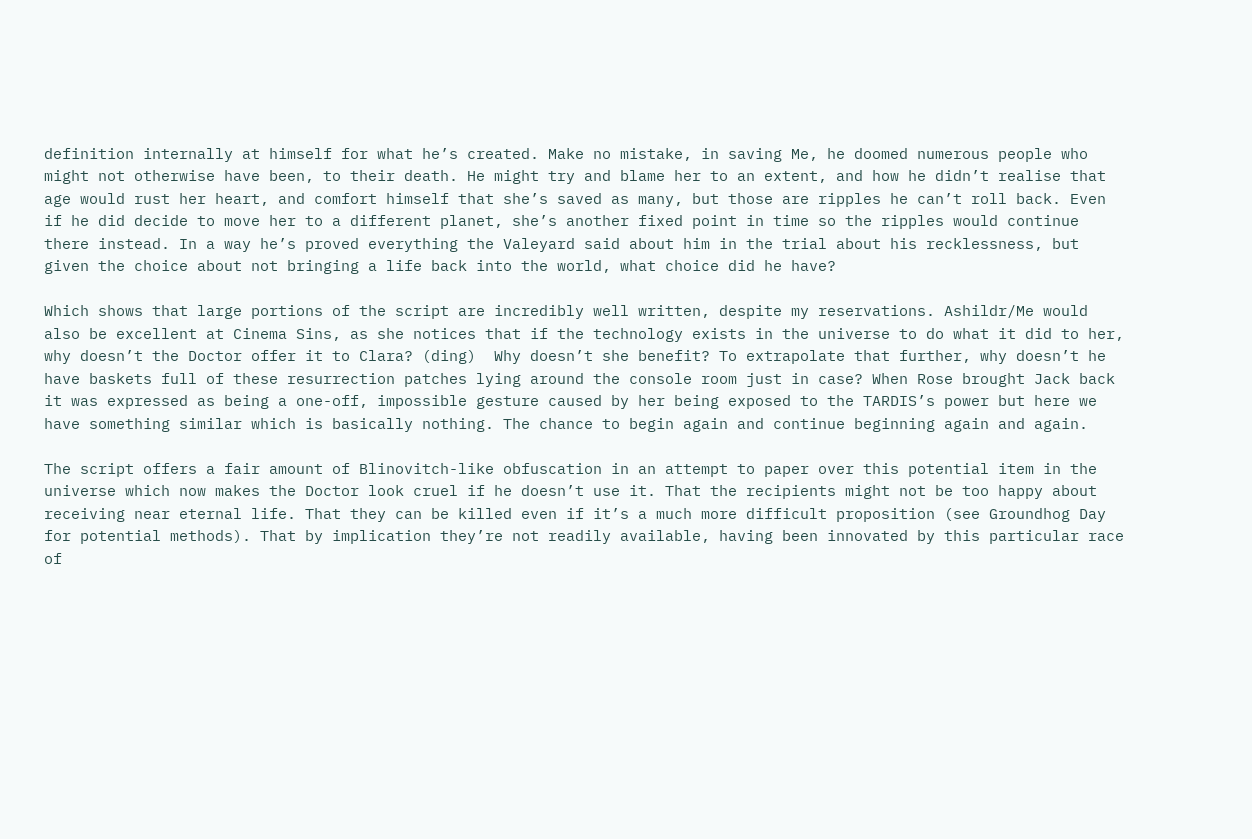definition internally at himself for what he’s created. Make no mistake, in saving Me, he doomed numerous people who might not otherwise have been, to their death. He might try and blame her to an extent, and how he didn’t realise that age would rust her heart, and comfort himself that she’s saved as many, but those are ripples he can’t roll back. Even if he did decide to move her to a different planet, she’s another fixed point in time so the ripples would continue there instead. In a way he’s proved everything the Valeyard said about him in the trial about his recklessness, but given the choice about not bringing a life back into the world, what choice did he have?

Which shows that large portions of the script are incredibly well written, despite my reservations. Ashildr/Me would also be excellent at Cinema Sins, as she notices that if the technology exists in the universe to do what it did to her, why doesn’t the Doctor offer it to Clara? (ding)  Why doesn’t she benefit? To extrapolate that further, why doesn’t he have baskets full of these resurrection patches lying around the console room just in case? When Rose brought Jack back it was expressed as being a one-off, impossible gesture caused by her being exposed to the TARDIS’s power but here we have something similar which is basically nothing. The chance to begin again and continue beginning again and again.

The script offers a fair amount of Blinovitch-like obfuscation in an attempt to paper over this potential item in the universe which now makes the Doctor look cruel if he doesn’t use it. That the recipients might not be too happy about receiving near eternal life. That they can be killed even if it’s a much more difficult proposition (see Groundhog Day for potential methods). That by implication they’re not readily available, having been innovated by this particular race of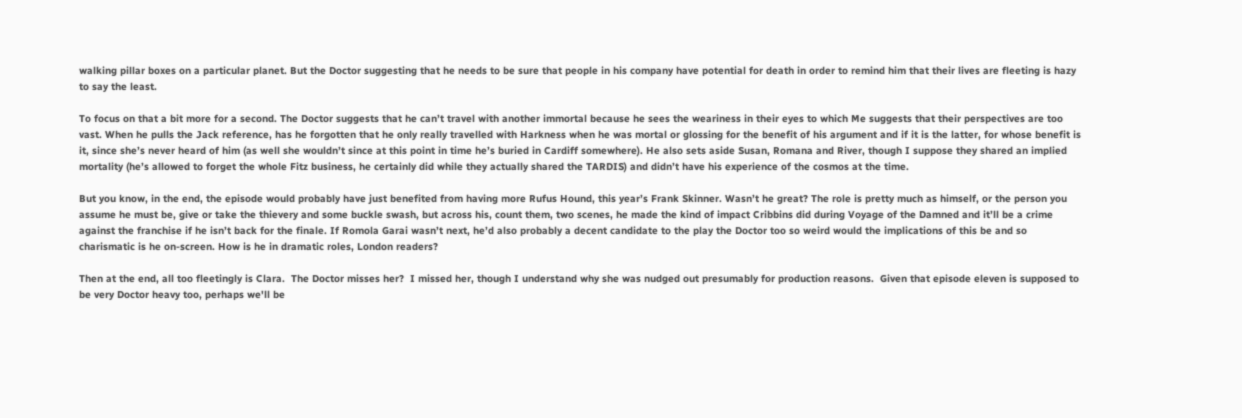walking pillar boxes on a particular planet. But the Doctor suggesting that he needs to be sure that people in his company have potential for death in order to remind him that their lives are fleeting is hazy to say the least.

To focus on that a bit more for a second. The Doctor suggests that he can’t travel with another immortal because he sees the weariness in their eyes to which Me suggests that their perspectives are too vast. When he pulls the Jack reference, has he forgotten that he only really travelled with Harkness when he was mortal or glossing for the benefit of his argument and if it is the latter, for whose benefit is it, since she’s never heard of him (as well she wouldn’t since at this point in time he’s buried in Cardiff somewhere). He also sets aside Susan, Romana and River, though I suppose they shared an implied mortality (he’s allowed to forget the whole Fitz business, he certainly did while they actually shared the TARDIS) and didn’t have his experience of the cosmos at the time.

But you know, in the end, the episode would probably have just benefited from having more Rufus Hound, this year’s Frank Skinner. Wasn’t he great? The role is pretty much as himself, or the person you assume he must be, give or take the thievery and some buckle swash, but across his, count them, two scenes, he made the kind of impact Cribbins did during Voyage of the Damned and it’ll be a crime against the franchise if he isn’t back for the finale. If Romola Garai wasn’t next, he’d also probably a decent candidate to the play the Doctor too so weird would the implications of this be and so charismatic is he on-screen. How is he in dramatic roles, London readers?

Then at the end, all too fleetingly is Clara.  The Doctor misses her?  I missed her, though I understand why she was nudged out presumably for production reasons.  Given that episode eleven is supposed to be very Doctor heavy too, perhaps we'll be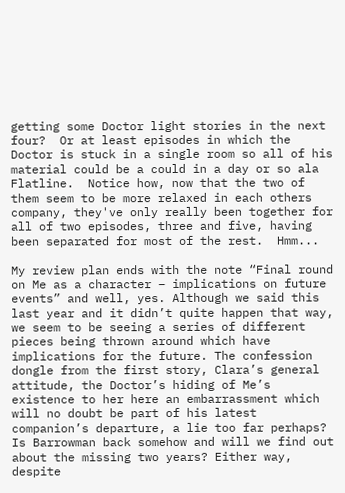getting some Doctor light stories in the next four?  Or at least episodes in which the Doctor is stuck in a single room so all of his material could be a could in a day or so ala Flatline.  Notice how, now that the two of them seem to be more relaxed in each others company, they've only really been together for all of two episodes, three and five, having been separated for most of the rest.  Hmm...

My review plan ends with the note “Final round on Me as a character – implications on future events” and well, yes. Although we said this last year and it didn’t quite happen that way, we seem to be seeing a series of different pieces being thrown around which have implications for the future. The confession dongle from the first story, Clara’s general attitude, the Doctor’s hiding of Me’s existence to her here an embarrassment which will no doubt be part of his latest companion’s departure, a lie too far perhaps? Is Barrowman back somehow and will we find out about the missing two years? Either way, despite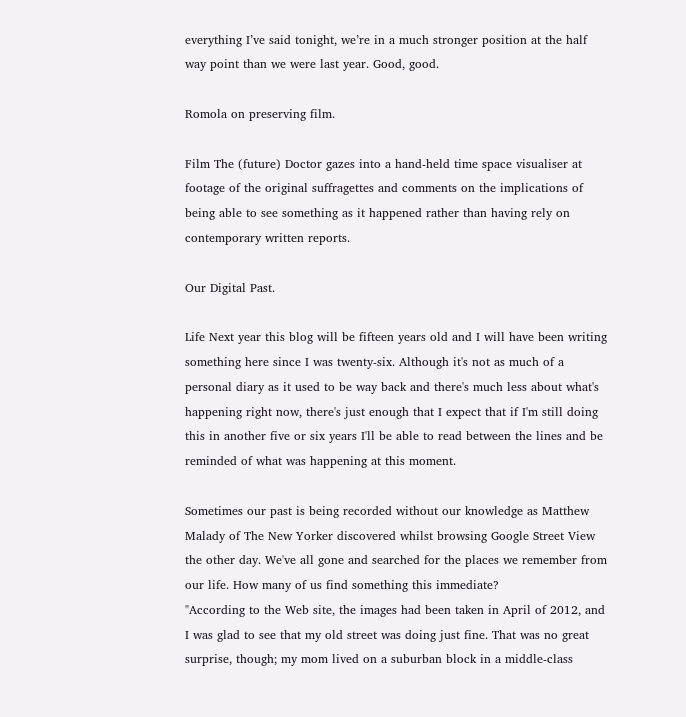everything I’ve said tonight, we’re in a much stronger position at the half way point than we were last year. Good, good.

Romola on preserving film.

Film The (future) Doctor gazes into a hand-held time space visualiser at footage of the original suffragettes and comments on the implications of being able to see something as it happened rather than having rely on contemporary written reports.

Our Digital Past.

Life Next year this blog will be fifteen years old and I will have been writing something here since I was twenty-six. Although it's not as much of a personal diary as it used to be way back and there's much less about what's happening right now, there's just enough that I expect that if I'm still doing this in another five or six years I'll be able to read between the lines and be reminded of what was happening at this moment.

Sometimes our past is being recorded without our knowledge as Matthew Malady of The New Yorker discovered whilst browsing Google Street View the other day. We've all gone and searched for the places we remember from our life. How many of us find something this immediate?
"According to the Web site, the images had been taken in April of 2012, and I was glad to see that my old street was doing just fine. That was no great surprise, though; my mom lived on a suburban block in a middle-class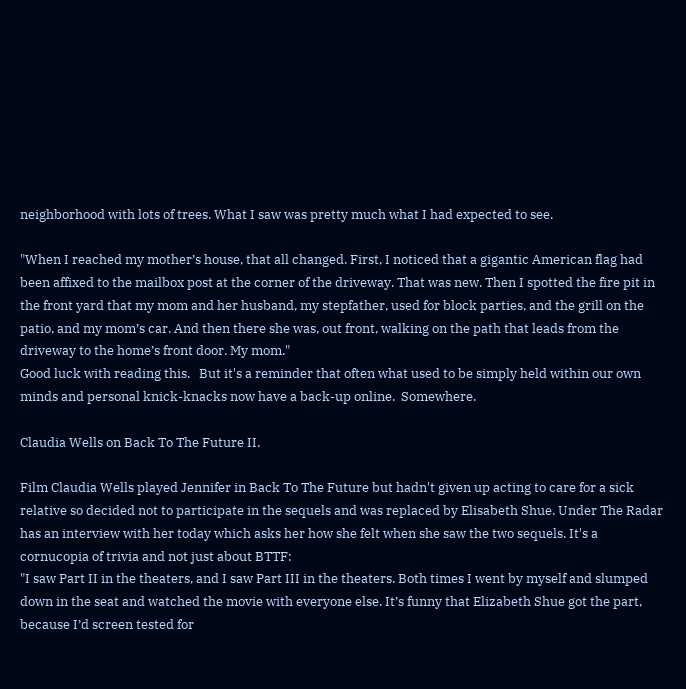neighborhood with lots of trees. What I saw was pretty much what I had expected to see.

"When I reached my mother’s house, that all changed. First, I noticed that a gigantic American flag had been affixed to the mailbox post at the corner of the driveway. That was new. Then I spotted the fire pit in the front yard that my mom and her husband, my stepfather, used for block parties, and the grill on the patio, and my mom’s car. And then there she was, out front, walking on the path that leads from the driveway to the home’s front door. My mom."
Good luck with reading this.   But it's a reminder that often what used to be simply held within our own minds and personal knick-knacks now have a back-up online.  Somewhere.

Claudia Wells on Back To The Future II.

Film Claudia Wells played Jennifer in Back To The Future but hadn't given up acting to care for a sick relative so decided not to participate in the sequels and was replaced by Elisabeth Shue. Under The Radar has an interview with her today which asks her how she felt when she saw the two sequels. It's a cornucopia of trivia and not just about BTTF:
"I saw Part II in the theaters, and I saw Part III in the theaters. Both times I went by myself and slumped down in the seat and watched the movie with everyone else. It’s funny that Elizabeth Shue got the part, because I’d screen tested for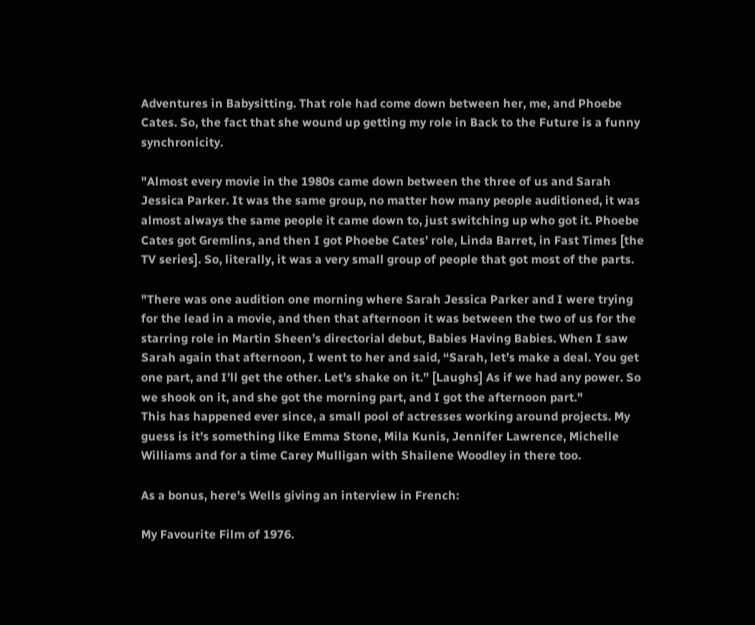Adventures in Babysitting. That role had come down between her, me, and Phoebe Cates. So, the fact that she wound up getting my role in Back to the Future is a funny synchronicity.

"Almost every movie in the 1980s came down between the three of us and Sarah Jessica Parker. It was the same group, no matter how many people auditioned, it was almost always the same people it came down to, just switching up who got it. Phoebe Cates got Gremlins, and then I got Phoebe Cates’ role, Linda Barret, in Fast Times [the TV series]. So, literally, it was a very small group of people that got most of the parts.

"There was one audition one morning where Sarah Jessica Parker and I were trying for the lead in a movie, and then that afternoon it was between the two of us for the starring role in Martin Sheen’s directorial debut, Babies Having Babies. When I saw Sarah again that afternoon, I went to her and said, “Sarah, let’s make a deal. You get one part, and I’ll get the other. Let’s shake on it.” [Laughs] As if we had any power. So we shook on it, and she got the morning part, and I got the afternoon part."
This has happened ever since, a small pool of actresses working around projects. My guess is it's something like Emma Stone, Mila Kunis, Jennifer Lawrence, Michelle Williams and for a time Carey Mulligan with Shailene Woodley in there too.

As a bonus, here's Wells giving an interview in French:

My Favourite Film of 1976.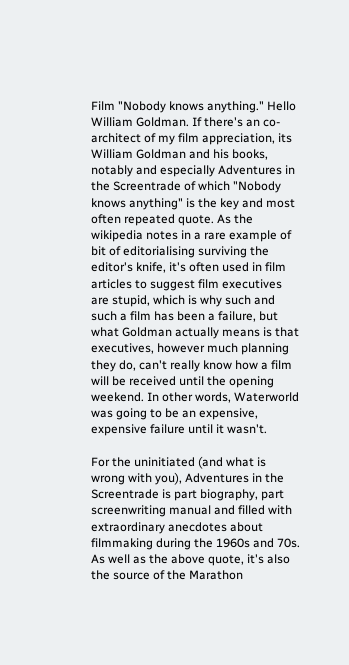Film "Nobody knows anything." Hello William Goldman. If there's an co-architect of my film appreciation, its William Goldman and his books, notably and especially Adventures in the Screentrade of which "Nobody knows anything" is the key and most often repeated quote. As the wikipedia notes in a rare example of bit of editorialising surviving the editor's knife, it's often used in film articles to suggest film executives are stupid, which is why such and such a film has been a failure, but what Goldman actually means is that executives, however much planning they do, can't really know how a film will be received until the opening weekend. In other words, Waterworld was going to be an expensive, expensive failure until it wasn't.

For the uninitiated (and what is wrong with you), Adventures in the Screentrade is part biography, part screenwriting manual and filled with extraordinary anecdotes about filmmaking during the 1960s and 70s.  As well as the above quote, it's also the source of the Marathon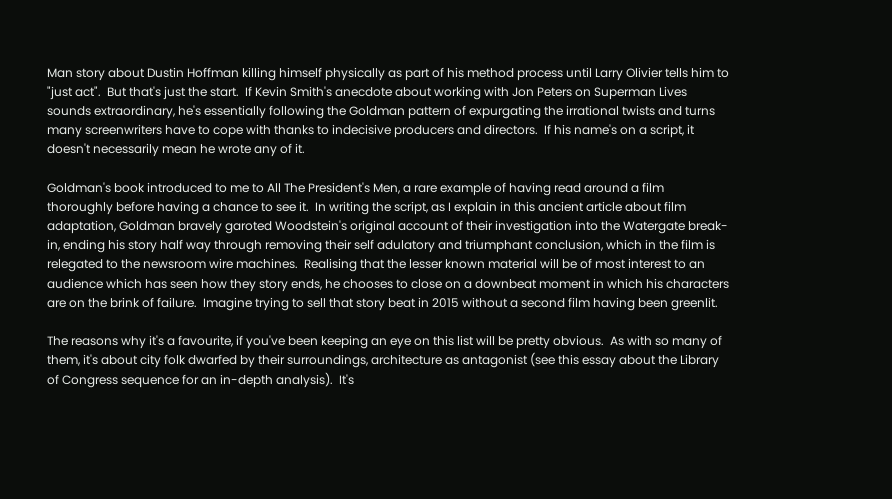Man story about Dustin Hoffman killing himself physically as part of his method process until Larry Olivier tells him to "just act".  But that's just the start.  If Kevin Smith's anecdote about working with Jon Peters on Superman Lives sounds extraordinary, he's essentially following the Goldman pattern of expurgating the irrational twists and turns many screenwriters have to cope with thanks to indecisive producers and directors.  If his name's on a script, it doesn't necessarily mean he wrote any of it.

Goldman's book introduced to me to All The President's Men, a rare example of having read around a film thoroughly before having a chance to see it.  In writing the script, as I explain in this ancient article about film adaptation, Goldman bravely garoted Woodstein's original account of their investigation into the Watergate break-in, ending his story half way through removing their self adulatory and triumphant conclusion, which in the film is relegated to the newsroom wire machines.  Realising that the lesser known material will be of most interest to an audience which has seen how they story ends, he chooses to close on a downbeat moment in which his characters are on the brink of failure.  Imagine trying to sell that story beat in 2015 without a second film having been greenlit.

The reasons why it's a favourite, if you've been keeping an eye on this list will be pretty obvious.  As with so many of them, it's about city folk dwarfed by their surroundings, architecture as antagonist (see this essay about the Library of Congress sequence for an in-depth analysis).  It's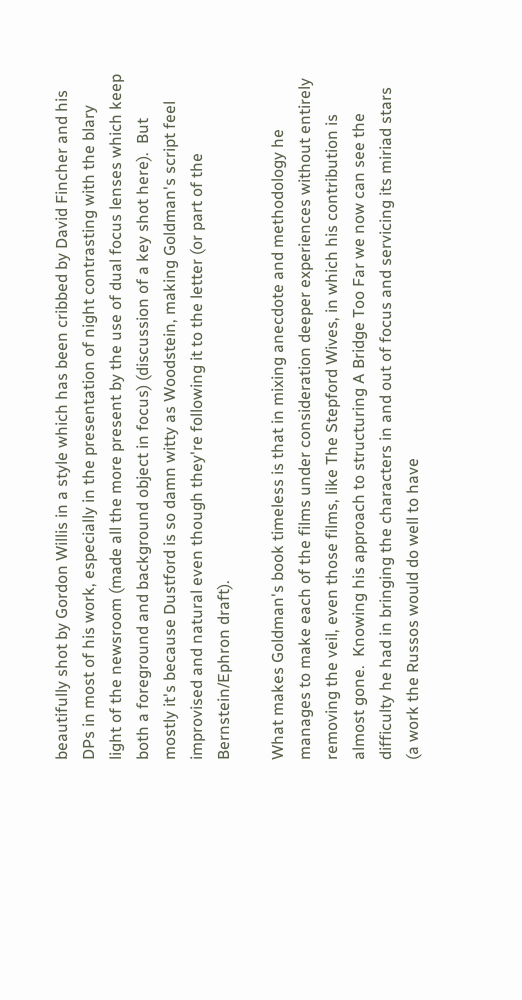beautifully shot by Gordon Willis in a style which has been cribbed by David Fincher and his DPs in most of his work, especially in the presentation of night contrasting with the blary light of the newsroom (made all the more present by the use of dual focus lenses which keep both a foreground and background object in focus) (discussion of a key shot here).  But mostly it's because Dustford is so damn witty as Woodstein, making Goldman's script feel improvised and natural even though they're following it to the letter (or part of the Bernstein/Ephron draft).

What makes Goldman's book timeless is that in mixing anecdote and methodology he manages to make each of the films under consideration deeper experiences without entirely removing the veil, even those films, like The Stepford Wives, in which his contribution is almost gone.  Knowing his approach to structuring A Bridge Too Far we now can see the difficulty he had in bringing the characters in and out of focus and servicing its miriad stars (a work the Russos would do well to have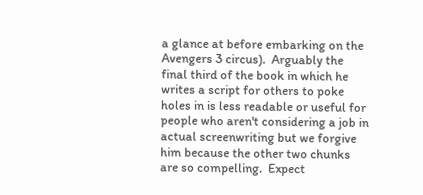a glance at before embarking on the Avengers 3 circus).  Arguably the final third of the book in which he writes a script for others to poke holes in is less readable or useful for people who aren't considering a job in actual screenwriting but we forgive him because the other two chunks are so compelling.  Expect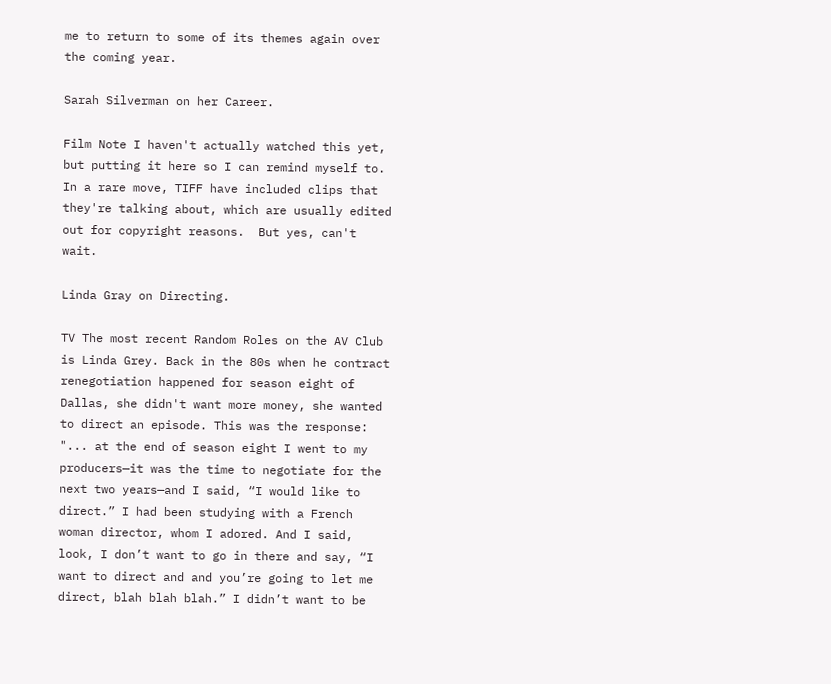me to return to some of its themes again over the coming year.

Sarah Silverman on her Career.

Film Note I haven't actually watched this yet, but putting it here so I can remind myself to. In a rare move, TIFF have included clips that they're talking about, which are usually edited out for copyright reasons.  But yes, can't wait.

Linda Gray on Directing.

TV The most recent Random Roles on the AV Club is Linda Grey. Back in the 80s when he contract renegotiation happened for season eight of Dallas, she didn't want more money, she wanted to direct an episode. This was the response:
"... at the end of season eight I went to my producers—it was the time to negotiate for the next two years—and I said, “I would like to direct.” I had been studying with a French woman director, whom I adored. And I said, look, I don’t want to go in there and say, “I want to direct and and you’re going to let me direct, blah blah blah.” I didn’t want to be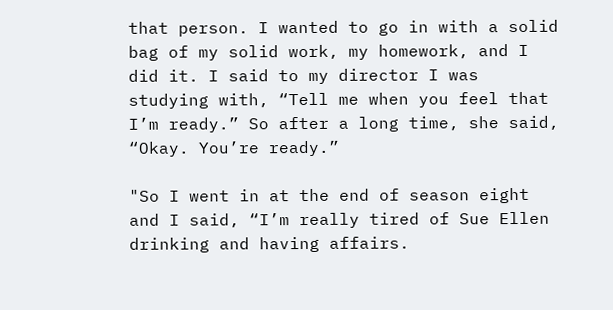that person. I wanted to go in with a solid bag of my solid work, my homework, and I did it. I said to my director I was studying with, “Tell me when you feel that I’m ready.” So after a long time, she said, “Okay. You’re ready.”

"So I went in at the end of season eight and I said, “I’m really tired of Sue Ellen drinking and having affairs.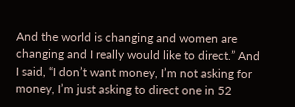And the world is changing and women are changing and I really would like to direct.” And I said, “I don’t want money, I’m not asking for money, I’m just asking to direct one in 52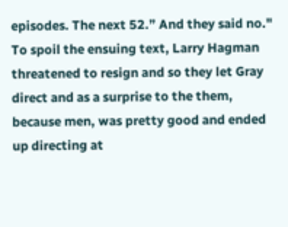episodes. The next 52.” And they said no."
To spoil the ensuing text, Larry Hagman threatened to resign and so they let Gray direct and as a surprise to the them, because men, was pretty good and ended up directing at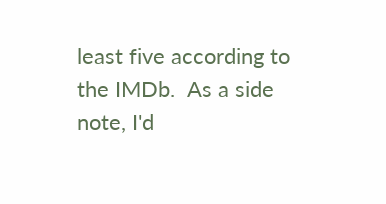least five according to the IMDb.  As a side note, I'd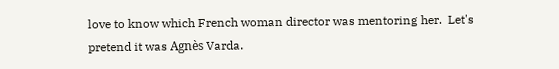love to know which French woman director was mentoring her.  Let's pretend it was Agnès Varda.